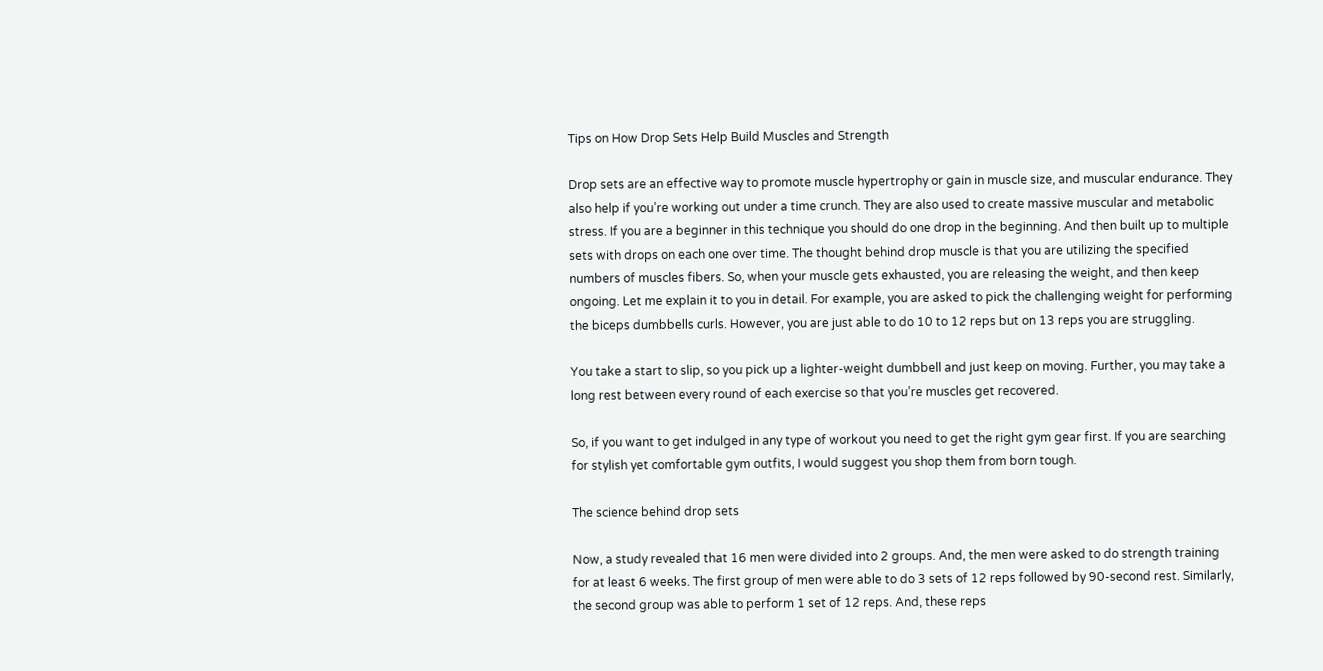Tips on How Drop Sets Help Build Muscles and Strength

Drop sets are an effective way to promote muscle hypertrophy or gain in muscle size, and muscular endurance. They also help if you’re working out under a time crunch. They are also used to create massive muscular and metabolic stress. If you are a beginner in this technique you should do one drop in the beginning. And then built up to multiple sets with drops on each one over time. The thought behind drop muscle is that you are utilizing the specified numbers of muscles fibers. So, when your muscle gets exhausted, you are releasing the weight, and then keep ongoing. Let me explain it to you in detail. For example, you are asked to pick the challenging weight for performing the biceps dumbbells curls. However, you are just able to do 10 to 12 reps but on 13 reps you are struggling.

You take a start to slip, so you pick up a lighter-weight dumbbell and just keep on moving. Further, you may take a long rest between every round of each exercise so that you’re muscles get recovered.

So, if you want to get indulged in any type of workout you need to get the right gym gear first. If you are searching for stylish yet comfortable gym outfits, I would suggest you shop them from born tough.

The science behind drop sets

Now, a study revealed that 16 men were divided into 2 groups. And, the men were asked to do strength training for at least 6 weeks. The first group of men were able to do 3 sets of 12 reps followed by 90-second rest. Similarly, the second group was able to perform 1 set of 12 reps. And, these reps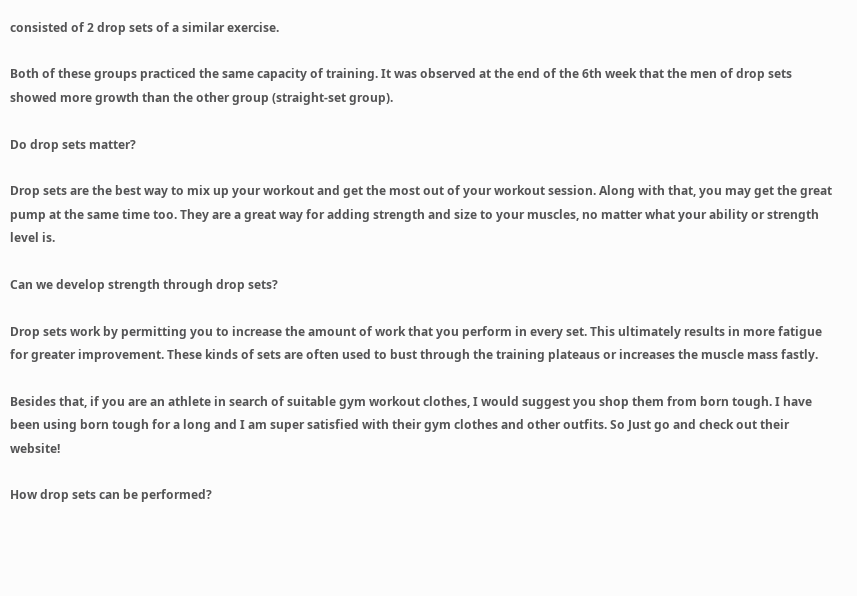consisted of 2 drop sets of a similar exercise.

Both of these groups practiced the same capacity of training. It was observed at the end of the 6th week that the men of drop sets showed more growth than the other group (straight-set group).

Do drop sets matter?

Drop sets are the best way to mix up your workout and get the most out of your workout session. Along with that, you may get the great pump at the same time too. They are a great way for adding strength and size to your muscles, no matter what your ability or strength level is.

Can we develop strength through drop sets?

Drop sets work by permitting you to increase the amount of work that you perform in every set. This ultimately results in more fatigue for greater improvement. These kinds of sets are often used to bust through the training plateaus or increases the muscle mass fastly.

Besides that, if you are an athlete in search of suitable gym workout clothes, I would suggest you shop them from born tough. I have been using born tough for a long and I am super satisfied with their gym clothes and other outfits. So Just go and check out their website!

How drop sets can be performed?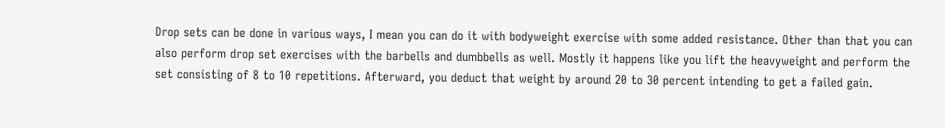Drop sets can be done in various ways, I mean you can do it with bodyweight exercise with some added resistance. Other than that you can also perform drop set exercises with the barbells and dumbbells as well. Mostly it happens like you lift the heavyweight and perform the set consisting of 8 to 10 repetitions. Afterward, you deduct that weight by around 20 to 30 percent intending to get a failed gain.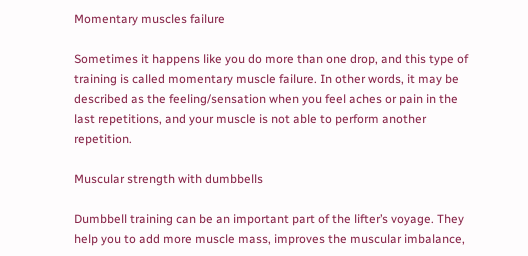Momentary muscles failure

Sometimes it happens like you do more than one drop, and this type of training is called momentary muscle failure. In other words, it may be described as the feeling/sensation when you feel aches or pain in the last repetitions, and your muscle is not able to perform another repetition.

Muscular strength with dumbbells

Dumbbell training can be an important part of the lifter’s voyage. They help you to add more muscle mass, improves the muscular imbalance,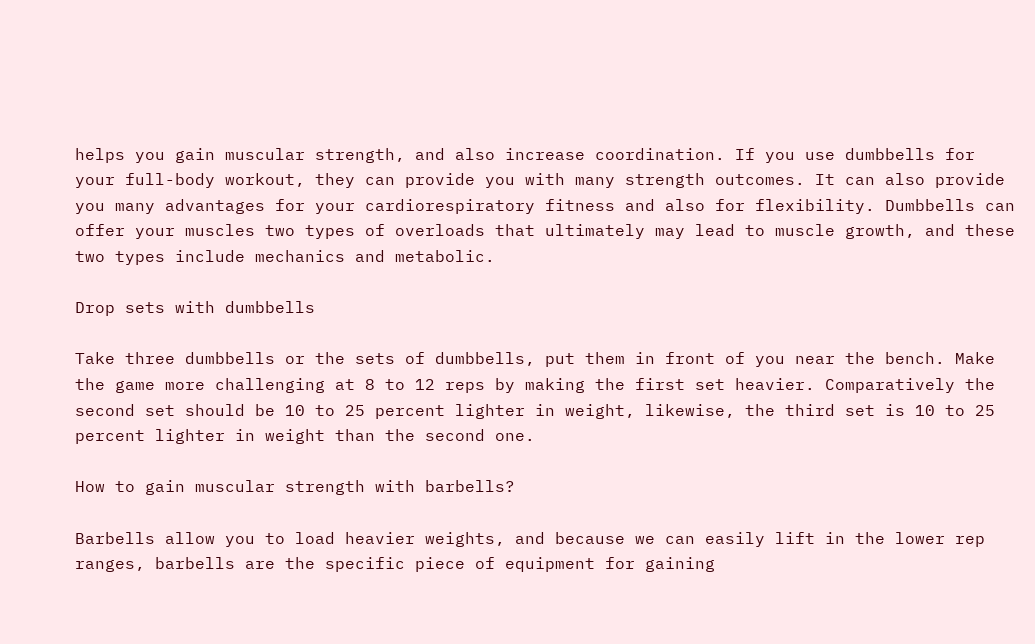helps you gain muscular strength, and also increase coordination. If you use dumbbells for your full-body workout, they can provide you with many strength outcomes. It can also provide you many advantages for your cardiorespiratory fitness and also for flexibility. Dumbbells can offer your muscles two types of overloads that ultimately may lead to muscle growth, and these two types include mechanics and metabolic.

Drop sets with dumbbells

Take three dumbbells or the sets of dumbbells, put them in front of you near the bench. Make the game more challenging at 8 to 12 reps by making the first set heavier. Comparatively the second set should be 10 to 25 percent lighter in weight, likewise, the third set is 10 to 25 percent lighter in weight than the second one.

How to gain muscular strength with barbells?

Barbells allow you to load heavier weights, and because we can easily lift in the lower rep ranges, barbells are the specific piece of equipment for gaining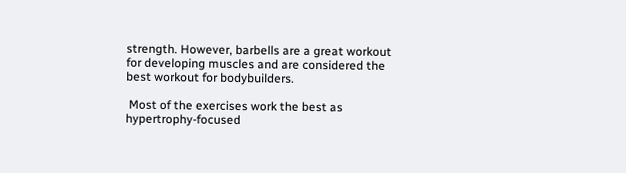strength. However, barbells are a great workout for developing muscles and are considered the best workout for bodybuilders.

 Most of the exercises work the best as hypertrophy-focused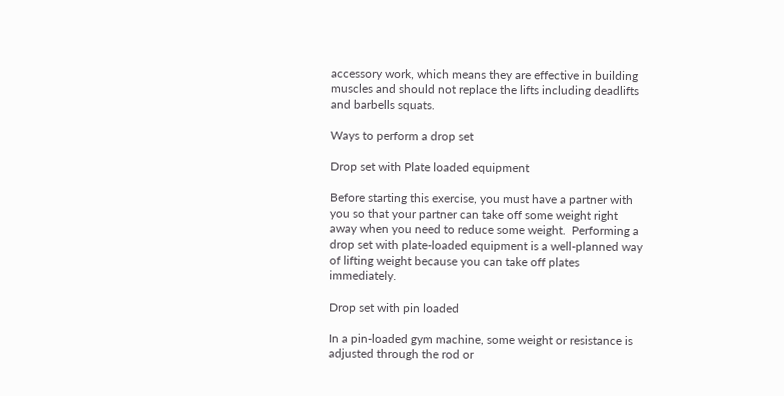accessory work, which means they are effective in building muscles and should not replace the lifts including deadlifts and barbells squats.

Ways to perform a drop set

Drop set with Plate loaded equipment

Before starting this exercise, you must have a partner with you so that your partner can take off some weight right away when you need to reduce some weight.  Performing a drop set with plate-loaded equipment is a well-planned way of lifting weight because you can take off plates immediately.

Drop set with pin loaded

In a pin-loaded gym machine, some weight or resistance is adjusted through the rod or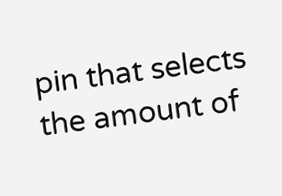pin that selects the amount of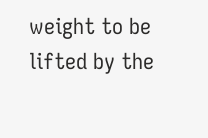weight to be lifted by the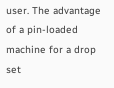user. The advantage of a pin-loaded machine for a drop set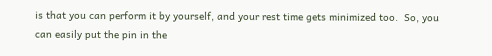is that you can perform it by yourself, and your rest time gets minimized too.  So, you can easily put the pin in the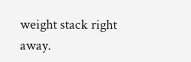weight stack right away.